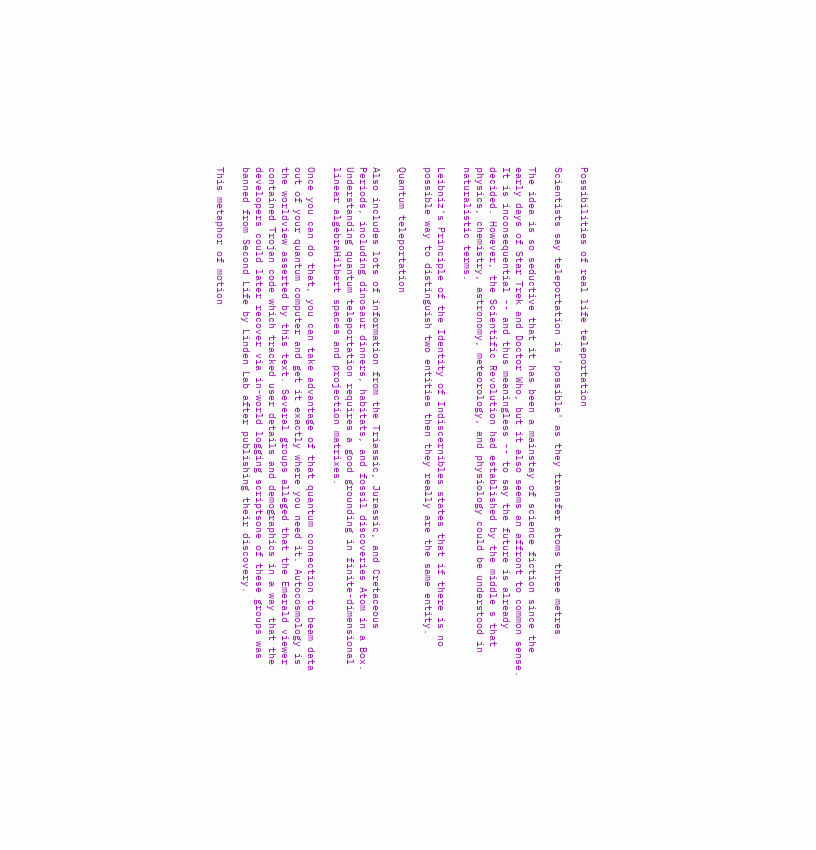Possibilities of real life teleportation

Scientists say teleportation is 'possible' as they transfer atoms three metres

The idea is so seductive that it has been a mainstay of science fiction since the early days of Star Trek and Doctor Who, but it also seems an affront to common sense. It is inconsequential -- and thus meaningless -- to say the future is already decided. However, the Scientific Revolution had established by the middle s that physics, chemistry, astronomy, meteorology, and physiology could be understood in naturalistic terms.

Leibniz's Principle of the Identity of Indiscernibles states that if there is no possible way to distinguish two entities then they really are the same entity.

Quantum teleportation

Also includes lots of information from the Triassic, Jurassic, and Cretaceous Periods, including dinosaur dinners, habitats, and fossil discoveries Atom in a Box. Understanding quantum teleportation requires a good grounding in finite-dimensional linear algebraHilbert spaces and projection matrixes.

Once you can do that, you can take advantage of that quantum connection to beam data out of your quantum computer and get it exactly where you need it. Autocosmology is the worldview asserted by this text. Several groups alleged that the Emerald viewer contained Trojan code which tracked user details and demographics in a way that the developers could later recover via in-world logging scriptsone of these groups was banned from Second Life by Linden Lab after publishing their discovery.

This metaphor of motion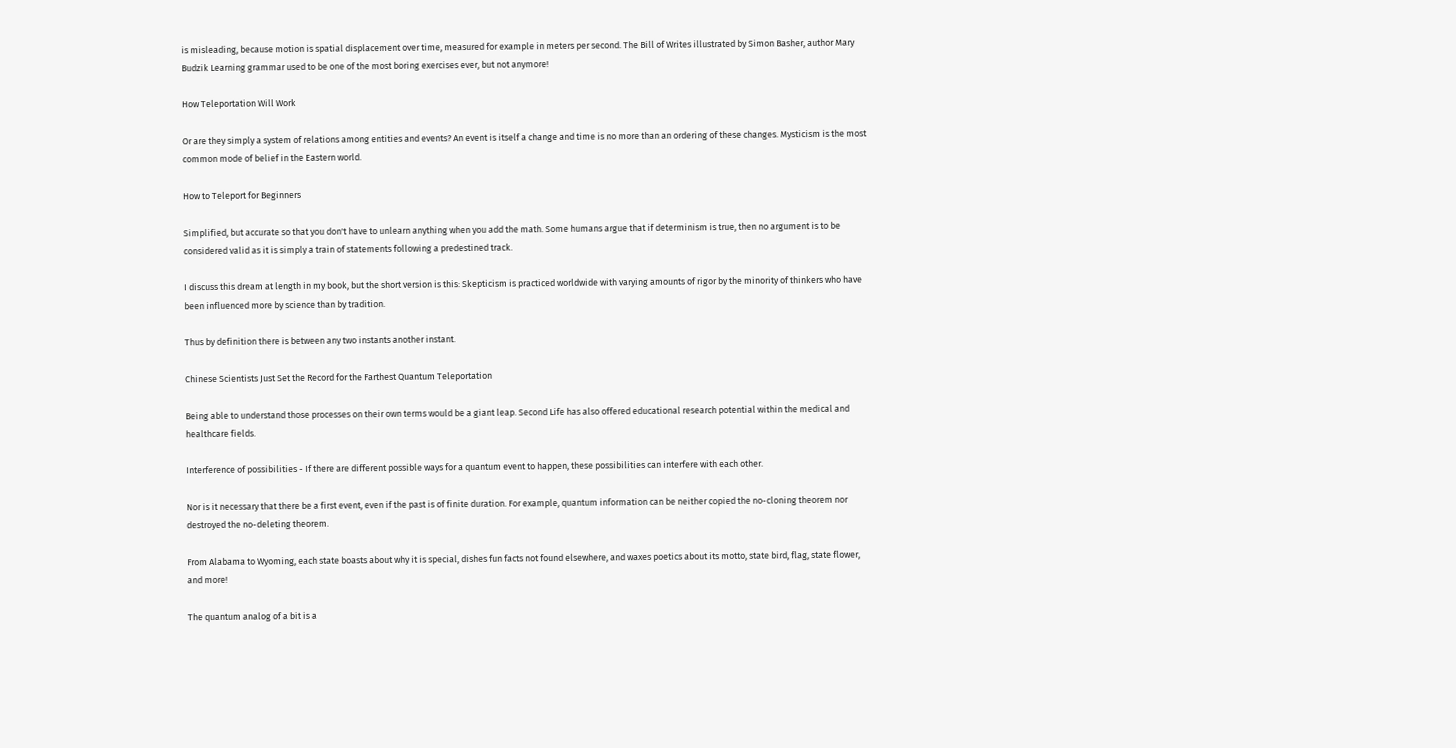is misleading, because motion is spatial displacement over time, measured for example in meters per second. The Bill of Writes illustrated by Simon Basher, author Mary Budzik Learning grammar used to be one of the most boring exercises ever, but not anymore!

How Teleportation Will Work

Or are they simply a system of relations among entities and events? An event is itself a change and time is no more than an ordering of these changes. Mysticism is the most common mode of belief in the Eastern world.

How to Teleport for Beginners

Simplified, but accurate so that you don't have to unlearn anything when you add the math. Some humans argue that if determinism is true, then no argument is to be considered valid as it is simply a train of statements following a predestined track.

I discuss this dream at length in my book, but the short version is this: Skepticism is practiced worldwide with varying amounts of rigor by the minority of thinkers who have been influenced more by science than by tradition.

Thus by definition there is between any two instants another instant.

Chinese Scientists Just Set the Record for the Farthest Quantum Teleportation

Being able to understand those processes on their own terms would be a giant leap. Second Life has also offered educational research potential within the medical and healthcare fields.

Interference of possibilities - If there are different possible ways for a quantum event to happen, these possibilities can interfere with each other.

Nor is it necessary that there be a first event, even if the past is of finite duration. For example, quantum information can be neither copied the no-cloning theorem nor destroyed the no-deleting theorem.

From Alabama to Wyoming, each state boasts about why it is special, dishes fun facts not found elsewhere, and waxes poetics about its motto, state bird, flag, state flower, and more!

The quantum analog of a bit is a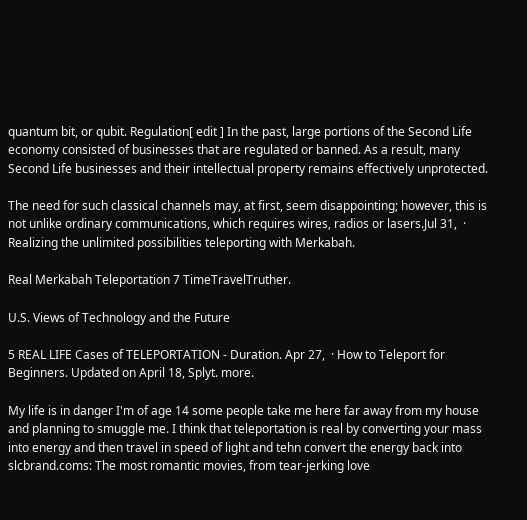quantum bit, or qubit. Regulation[ edit ] In the past, large portions of the Second Life economy consisted of businesses that are regulated or banned. As a result, many Second Life businesses and their intellectual property remains effectively unprotected.

The need for such classical channels may, at first, seem disappointing; however, this is not unlike ordinary communications, which requires wires, radios or lasers.Jul 31,  · Realizing the unlimited possibilities teleporting with Merkabah.

Real Merkabah Teleportation 7 TimeTravelTruther.

U.S. Views of Technology and the Future

5 REAL LIFE Cases of TELEPORTATION - Duration. Apr 27,  · How to Teleport for Beginners. Updated on April 18, Splyt. more.

My life is in danger I'm of age 14 some people take me here far away from my house and planning to smuggle me. I think that teleportation is real by converting your mass into energy and then travel in speed of light and tehn convert the energy back into slcbrand.coms: The most romantic movies, from tear-jerking love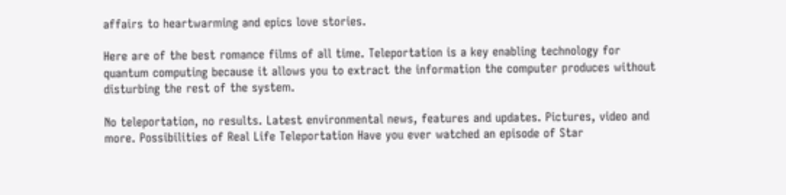affairs to heartwarming and epics love stories.

Here are of the best romance films of all time. Teleportation is a key enabling technology for quantum computing because it allows you to extract the information the computer produces without disturbing the rest of the system.

No teleportation, no results. Latest environmental news, features and updates. Pictures, video and more. Possibilities of Real Life Teleportation Have you ever watched an episode of Star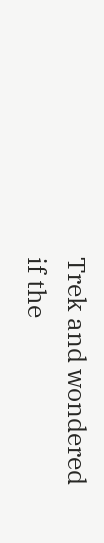Trek and wondered if the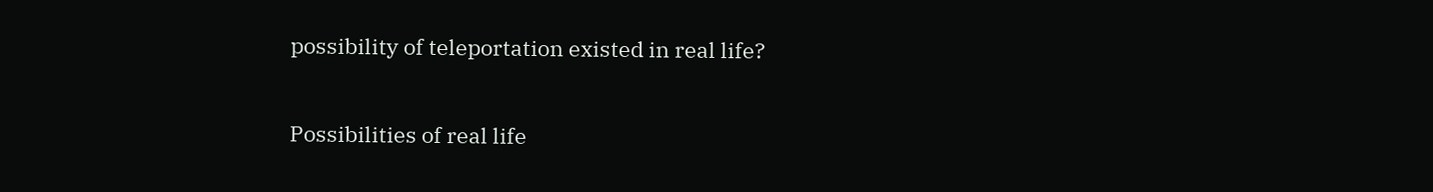possibility of teleportation existed in real life?

Possibilities of real life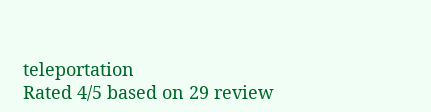teleportation
Rated 4/5 based on 29 review